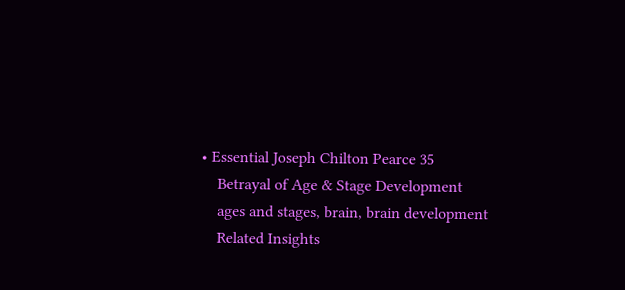• Essential Joseph Chilton Pearce 35
    Betrayal of Age & Stage Development
    ages and stages, brain, brain development
    Related Insights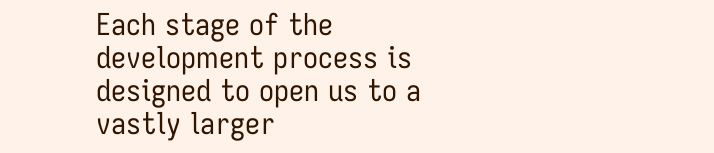Each stage of the development process is designed to open us to a vastly larger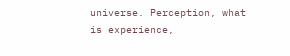universe. Perception, what is experience,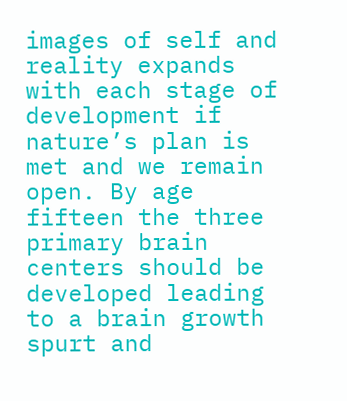images of self and reality expands with each stage of development if nature’s plan is met and we remain open. By age fifteen the three primary brain centers should be developed leading to a brain growth spurt and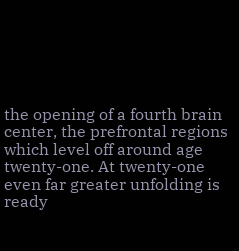the opening of a fourth brain center, the prefrontal regions which level off around age twenty-one. At twenty-one even far greater unfolding is ready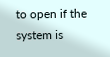to open if the system is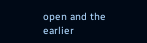open and the earlier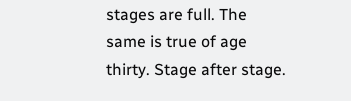stages are full. The same is true of age thirty. Stage after stage.